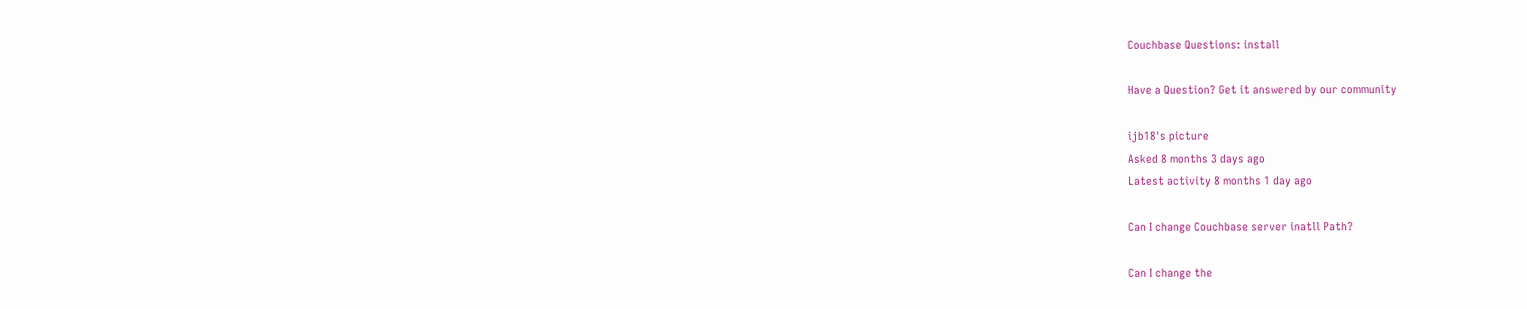Couchbase Questions: install

Have a Question? Get it answered by our community

ijb18's picture
Asked 8 months 3 days ago
Latest activity 8 months 1 day ago

Can I change Couchbase server inatll Path?

Can I change the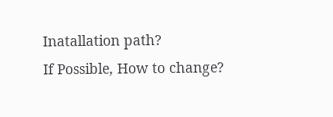Inatallation path?
If Possible, How to change?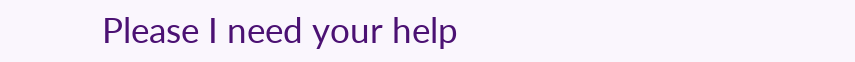Please I need your help